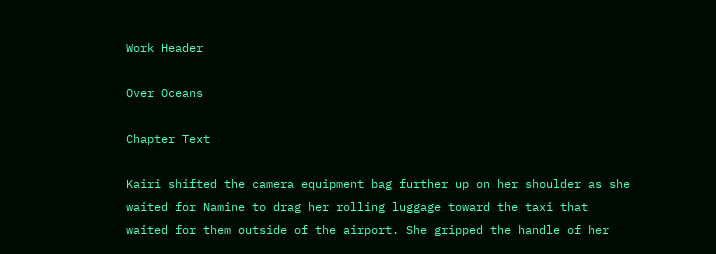Work Header

Over Oceans

Chapter Text

Kairi shifted the camera equipment bag further up on her shoulder as she waited for Namine to drag her rolling luggage toward the taxi that waited for them outside of the airport. She gripped the handle of her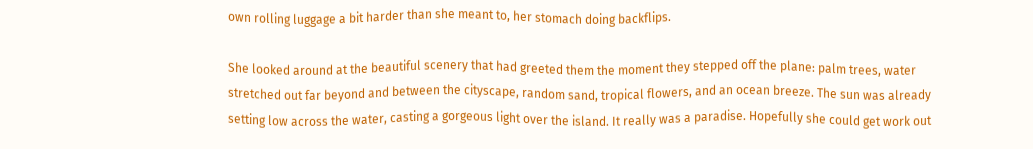own rolling luggage a bit harder than she meant to, her stomach doing backflips.

She looked around at the beautiful scenery that had greeted them the moment they stepped off the plane: palm trees, water stretched out far beyond and between the cityscape, random sand, tropical flowers, and an ocean breeze. The sun was already setting low across the water, casting a gorgeous light over the island. It really was a paradise. Hopefully she could get work out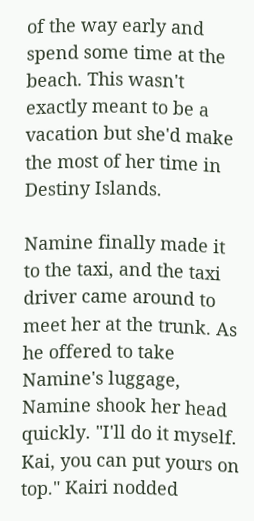of the way early and spend some time at the beach. This wasn't exactly meant to be a vacation but she'd make the most of her time in Destiny Islands.

Namine finally made it to the taxi, and the taxi driver came around to meet her at the trunk. As he offered to take Namine's luggage, Namine shook her head quickly. "I'll do it myself. Kai, you can put yours on top." Kairi nodded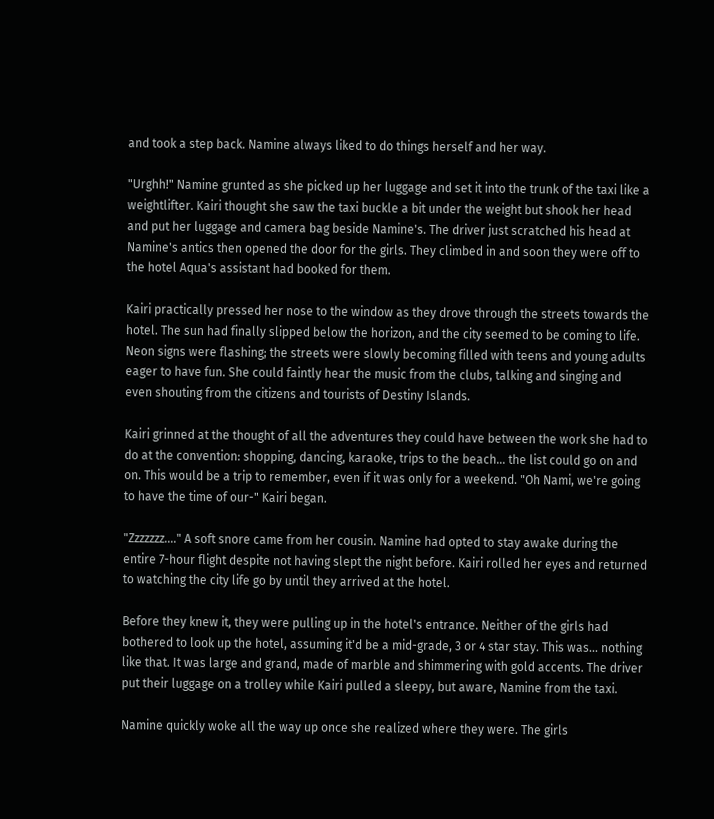and took a step back. Namine always liked to do things herself and her way.

"Urghh!" Namine grunted as she picked up her luggage and set it into the trunk of the taxi like a weightlifter. Kairi thought she saw the taxi buckle a bit under the weight but shook her head and put her luggage and camera bag beside Namine's. The driver just scratched his head at Namine's antics then opened the door for the girls. They climbed in and soon they were off to the hotel Aqua's assistant had booked for them.

Kairi practically pressed her nose to the window as they drove through the streets towards the hotel. The sun had finally slipped below the horizon, and the city seemed to be coming to life. Neon signs were flashing; the streets were slowly becoming filled with teens and young adults eager to have fun. She could faintly hear the music from the clubs, talking and singing and even shouting from the citizens and tourists of Destiny Islands.

Kairi grinned at the thought of all the adventures they could have between the work she had to do at the convention: shopping, dancing, karaoke, trips to the beach... the list could go on and on. This would be a trip to remember, even if it was only for a weekend. "Oh Nami, we're going to have the time of our-" Kairi began.

"Zzzzzzz...." A soft snore came from her cousin. Namine had opted to stay awake during the entire 7-hour flight despite not having slept the night before. Kairi rolled her eyes and returned to watching the city life go by until they arrived at the hotel.

Before they knew it, they were pulling up in the hotel's entrance. Neither of the girls had bothered to look up the hotel, assuming it'd be a mid-grade, 3 or 4 star stay. This was... nothing like that. It was large and grand, made of marble and shimmering with gold accents. The driver put their luggage on a trolley while Kairi pulled a sleepy, but aware, Namine from the taxi.

Namine quickly woke all the way up once she realized where they were. The girls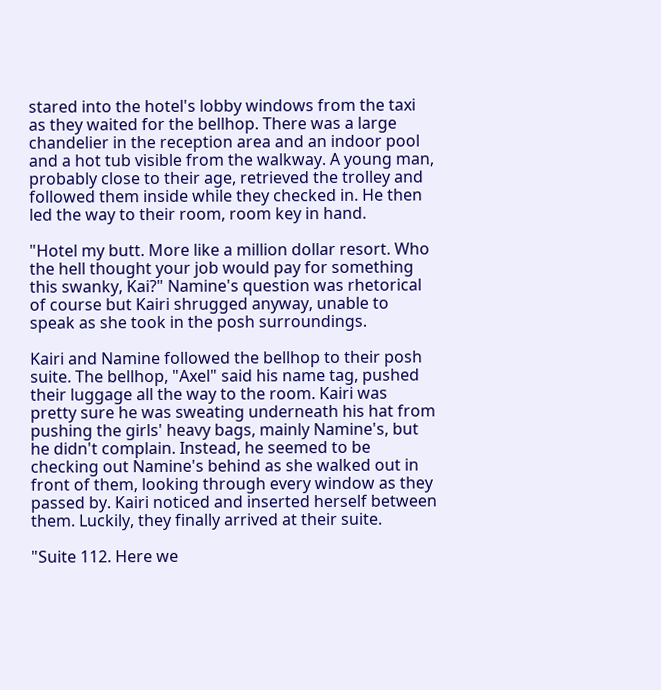stared into the hotel's lobby windows from the taxi as they waited for the bellhop. There was a large chandelier in the reception area and an indoor pool and a hot tub visible from the walkway. A young man, probably close to their age, retrieved the trolley and followed them inside while they checked in. He then led the way to their room, room key in hand.

"Hotel my butt. More like a million dollar resort. Who the hell thought your job would pay for something this swanky, Kai?" Namine's question was rhetorical of course but Kairi shrugged anyway, unable to speak as she took in the posh surroundings.

Kairi and Namine followed the bellhop to their posh suite. The bellhop, "Axel" said his name tag, pushed their luggage all the way to the room. Kairi was pretty sure he was sweating underneath his hat from pushing the girls' heavy bags, mainly Namine's, but he didn't complain. Instead, he seemed to be checking out Namine's behind as she walked out in front of them, looking through every window as they passed by. Kairi noticed and inserted herself between them. Luckily, they finally arrived at their suite.

"Suite 112. Here we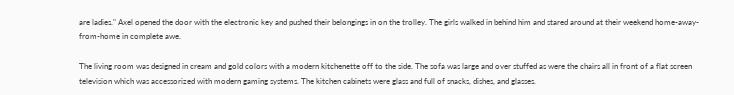are ladies." Axel opened the door with the electronic key and pushed their belongings in on the trolley. The girls walked in behind him and stared around at their weekend home-away-from-home in complete awe.

The living room was designed in cream and gold colors with a modern kitchenette off to the side. The sofa was large and over stuffed as were the chairs all in front of a flat screen television which was accessorized with modern gaming systems. The kitchen cabinets were glass and full of snacks, dishes, and glasses.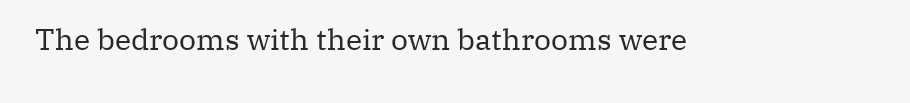The bedrooms with their own bathrooms were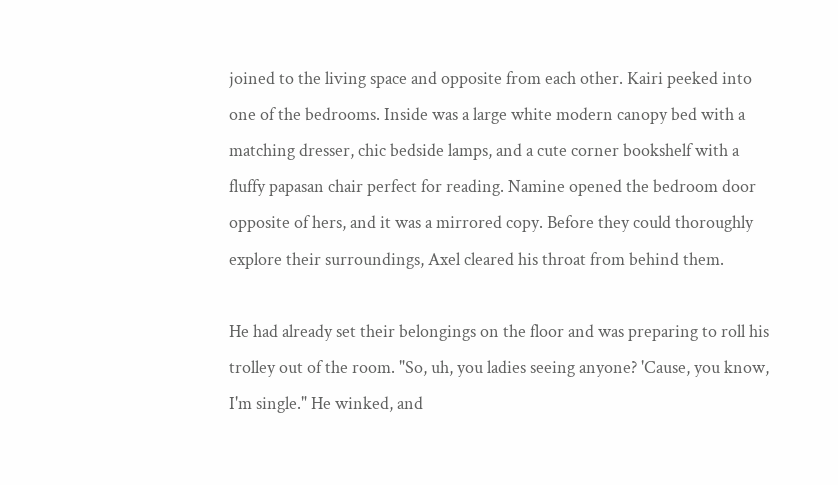joined to the living space and opposite from each other. Kairi peeked into one of the bedrooms. Inside was a large white modern canopy bed with a matching dresser, chic bedside lamps, and a cute corner bookshelf with a fluffy papasan chair perfect for reading. Namine opened the bedroom door opposite of hers, and it was a mirrored copy. Before they could thoroughly explore their surroundings, Axel cleared his throat from behind them.

He had already set their belongings on the floor and was preparing to roll his trolley out of the room. "So, uh, you ladies seeing anyone? 'Cause, you know, I'm single." He winked, and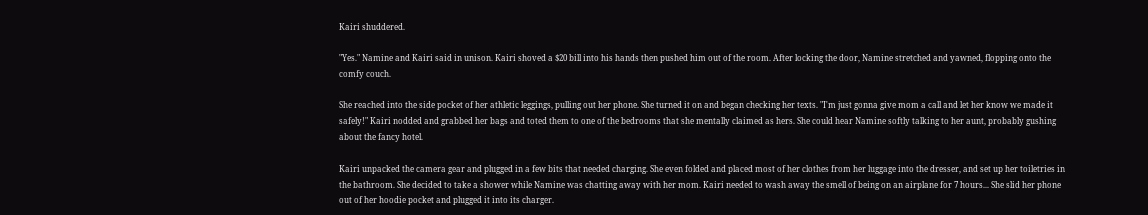Kairi shuddered.

"Yes." Namine and Kairi said in unison. Kairi shoved a $20 bill into his hands then pushed him out of the room. After locking the door, Namine stretched and yawned, flopping onto the comfy couch.

She reached into the side pocket of her athletic leggings, pulling out her phone. She turned it on and began checking her texts. "I'm just gonna give mom a call and let her know we made it safely!" Kairi nodded and grabbed her bags and toted them to one of the bedrooms that she mentally claimed as hers. She could hear Namine softly talking to her aunt, probably gushing about the fancy hotel.

Kairi unpacked the camera gear and plugged in a few bits that needed charging. She even folded and placed most of her clothes from her luggage into the dresser, and set up her toiletries in the bathroom. She decided to take a shower while Namine was chatting away with her mom. Kairi needed to wash away the smell of being on an airplane for 7 hours... She slid her phone out of her hoodie pocket and plugged it into its charger.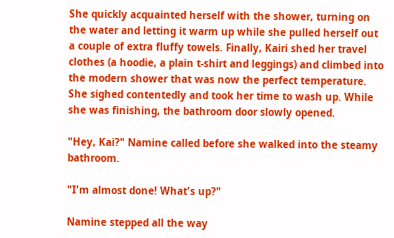She quickly acquainted herself with the shower, turning on the water and letting it warm up while she pulled herself out a couple of extra fluffy towels. Finally, Kairi shed her travel clothes (a hoodie, a plain t-shirt and leggings) and climbed into the modern shower that was now the perfect temperature. She sighed contentedly and took her time to wash up. While she was finishing, the bathroom door slowly opened.

"Hey, Kai?" Namine called before she walked into the steamy bathroom.

"I'm almost done! What's up?"

Namine stepped all the way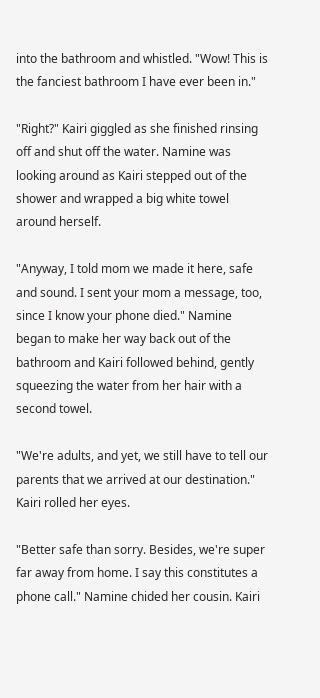into the bathroom and whistled. "Wow! This is the fanciest bathroom I have ever been in."

"Right?" Kairi giggled as she finished rinsing off and shut off the water. Namine was looking around as Kairi stepped out of the shower and wrapped a big white towel around herself.

"Anyway, I told mom we made it here, safe and sound. I sent your mom a message, too, since I know your phone died." Namine began to make her way back out of the bathroom and Kairi followed behind, gently squeezing the water from her hair with a second towel.

"We're adults, and yet, we still have to tell our parents that we arrived at our destination." Kairi rolled her eyes.

"Better safe than sorry. Besides, we're super far away from home. I say this constitutes a phone call." Namine chided her cousin. Kairi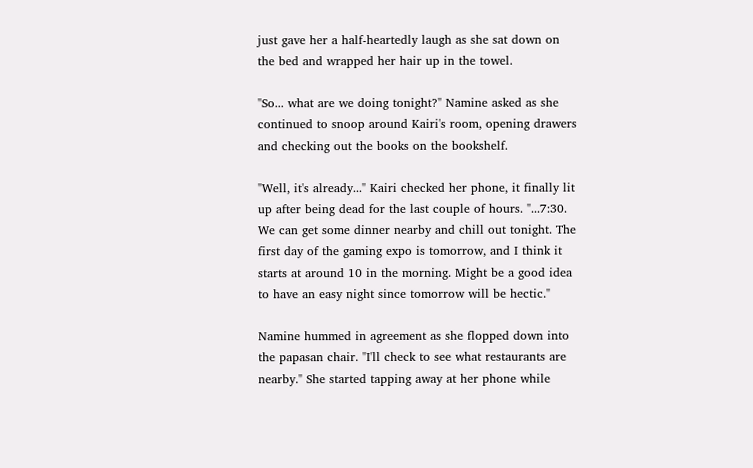just gave her a half-heartedly laugh as she sat down on the bed and wrapped her hair up in the towel.

"So... what are we doing tonight?" Namine asked as she continued to snoop around Kairi's room, opening drawers and checking out the books on the bookshelf.

"Well, it's already..." Kairi checked her phone, it finally lit up after being dead for the last couple of hours. "...7:30. We can get some dinner nearby and chill out tonight. The first day of the gaming expo is tomorrow, and I think it starts at around 10 in the morning. Might be a good idea to have an easy night since tomorrow will be hectic."

Namine hummed in agreement as she flopped down into the papasan chair. "I'll check to see what restaurants are nearby." She started tapping away at her phone while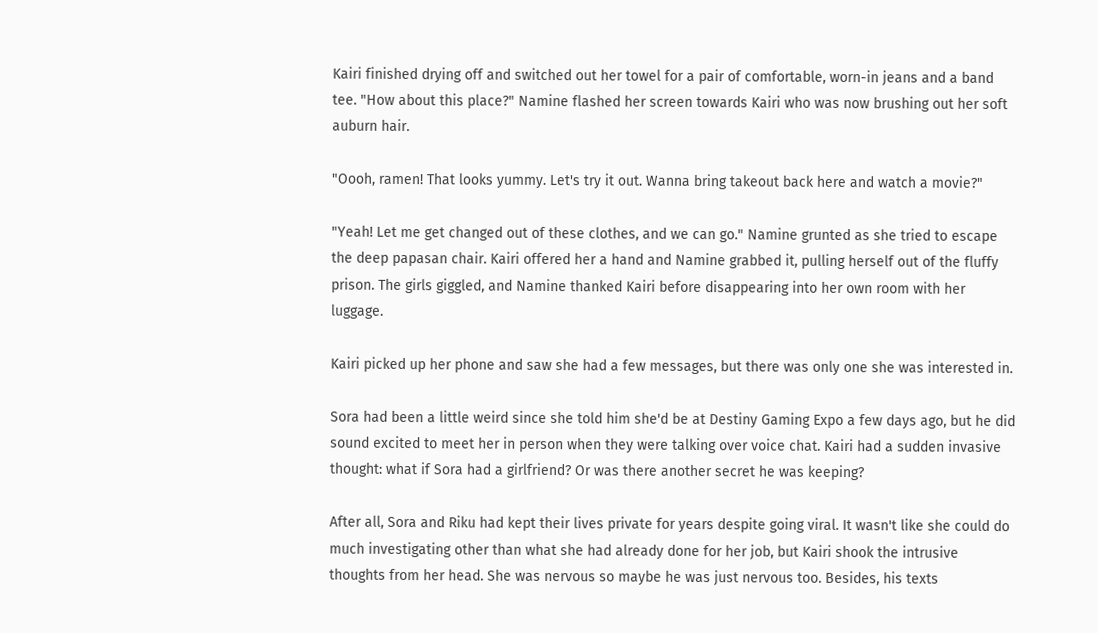Kairi finished drying off and switched out her towel for a pair of comfortable, worn-in jeans and a band tee. "How about this place?" Namine flashed her screen towards Kairi who was now brushing out her soft auburn hair.

"Oooh, ramen! That looks yummy. Let's try it out. Wanna bring takeout back here and watch a movie?"

"Yeah! Let me get changed out of these clothes, and we can go." Namine grunted as she tried to escape the deep papasan chair. Kairi offered her a hand and Namine grabbed it, pulling herself out of the fluffy prison. The girls giggled, and Namine thanked Kairi before disappearing into her own room with her luggage.

Kairi picked up her phone and saw she had a few messages, but there was only one she was interested in.

Sora had been a little weird since she told him she'd be at Destiny Gaming Expo a few days ago, but he did sound excited to meet her in person when they were talking over voice chat. Kairi had a sudden invasive thought: what if Sora had a girlfriend? Or was there another secret he was keeping?

After all, Sora and Riku had kept their lives private for years despite going viral. It wasn't like she could do much investigating other than what she had already done for her job, but Kairi shook the intrusive thoughts from her head. She was nervous so maybe he was just nervous too. Besides, his texts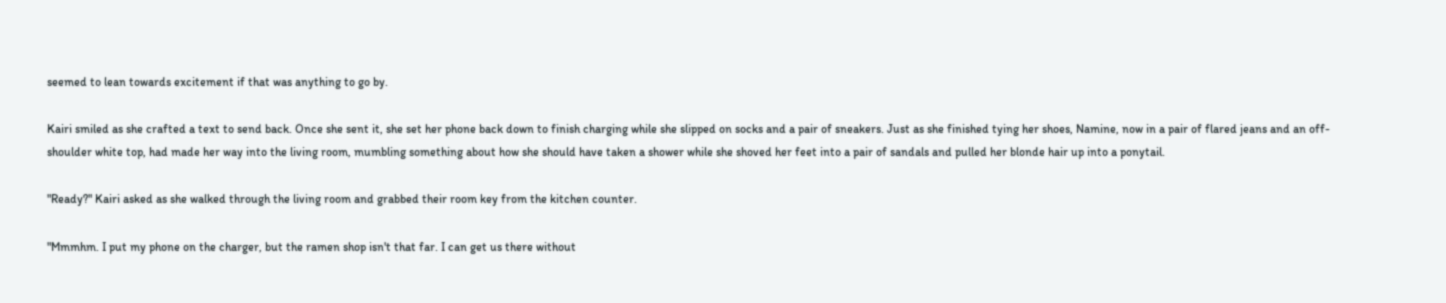seemed to lean towards excitement if that was anything to go by.

Kairi smiled as she crafted a text to send back. Once she sent it, she set her phone back down to finish charging while she slipped on socks and a pair of sneakers. Just as she finished tying her shoes, Namine, now in a pair of flared jeans and an off-shoulder white top, had made her way into the living room, mumbling something about how she should have taken a shower while she shoved her feet into a pair of sandals and pulled her blonde hair up into a ponytail.

"Ready?" Kairi asked as she walked through the living room and grabbed their room key from the kitchen counter.

"Mmmhm. I put my phone on the charger, but the ramen shop isn't that far. I can get us there without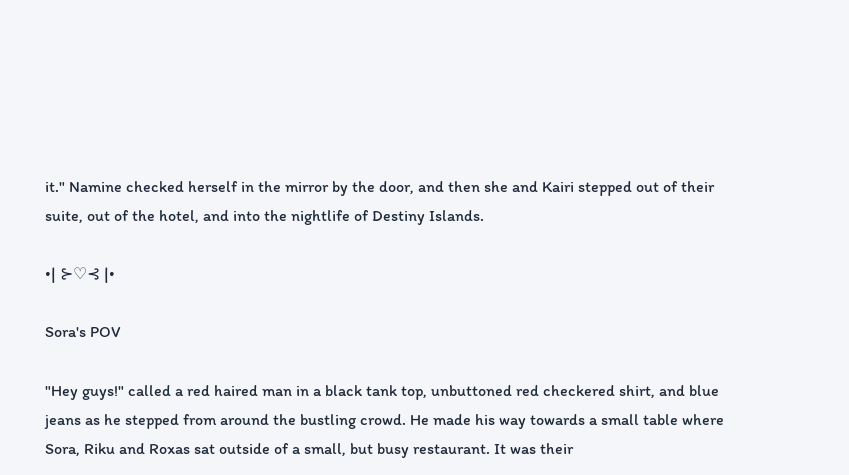it." Namine checked herself in the mirror by the door, and then she and Kairi stepped out of their suite, out of the hotel, and into the nightlife of Destiny Islands.

•| ⊱♡⊰ |•

Sora's POV

"Hey guys!" called a red haired man in a black tank top, unbuttoned red checkered shirt, and blue jeans as he stepped from around the bustling crowd. He made his way towards a small table where Sora, Riku and Roxas sat outside of a small, but busy restaurant. It was their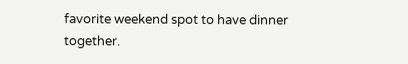favorite weekend spot to have dinner together.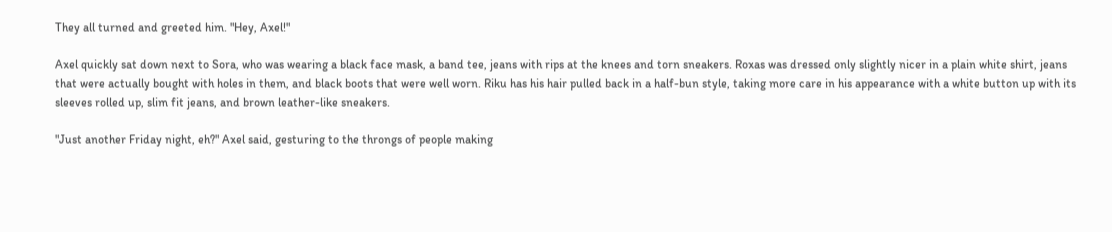They all turned and greeted him. "Hey, Axel!"

Axel quickly sat down next to Sora, who was wearing a black face mask, a band tee, jeans with rips at the knees and torn sneakers. Roxas was dressed only slightly nicer in a plain white shirt, jeans that were actually bought with holes in them, and black boots that were well worn. Riku has his hair pulled back in a half-bun style, taking more care in his appearance with a white button up with its sleeves rolled up, slim fit jeans, and brown leather-like sneakers.

"Just another Friday night, eh?" Axel said, gesturing to the throngs of people making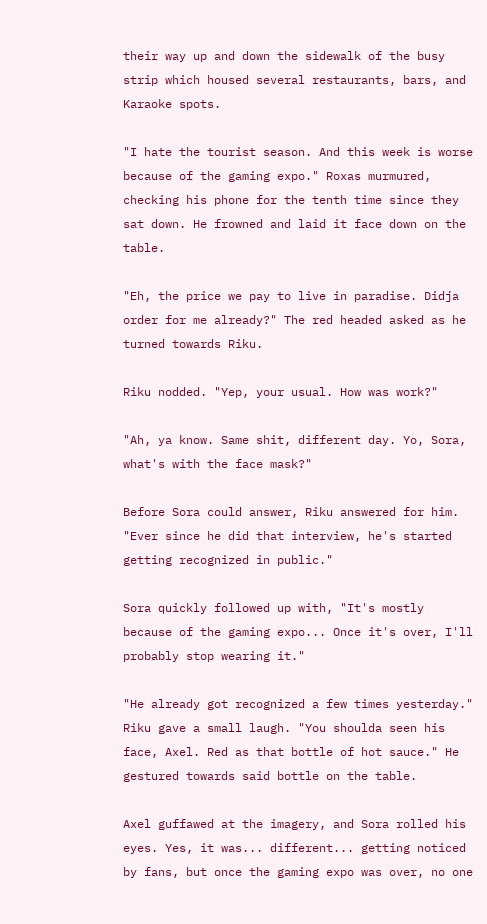their way up and down the sidewalk of the busy strip which housed several restaurants, bars, and Karaoke spots.

"I hate the tourist season. And this week is worse because of the gaming expo." Roxas murmured, checking his phone for the tenth time since they sat down. He frowned and laid it face down on the table.

"Eh, the price we pay to live in paradise. Didja order for me already?" The red headed asked as he turned towards Riku.

Riku nodded. "Yep, your usual. How was work?"

"Ah, ya know. Same shit, different day. Yo, Sora, what's with the face mask?"

Before Sora could answer, Riku answered for him. "Ever since he did that interview, he's started getting recognized in public."

Sora quickly followed up with, "It's mostly because of the gaming expo... Once it's over, I'll probably stop wearing it."

"He already got recognized a few times yesterday." Riku gave a small laugh. "You shoulda seen his face, Axel. Red as that bottle of hot sauce." He gestured towards said bottle on the table.

Axel guffawed at the imagery, and Sora rolled his eyes. Yes, it was... different... getting noticed by fans, but once the gaming expo was over, no one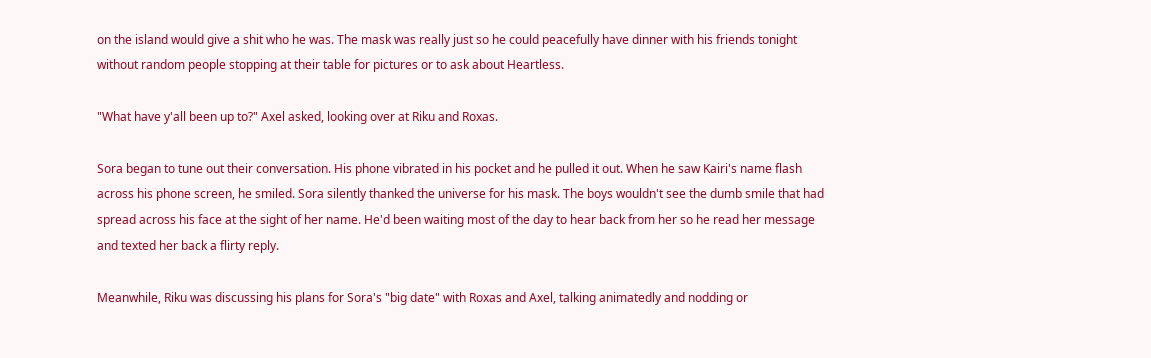on the island would give a shit who he was. The mask was really just so he could peacefully have dinner with his friends tonight without random people stopping at their table for pictures or to ask about Heartless.

"What have y'all been up to?" Axel asked, looking over at Riku and Roxas.

Sora began to tune out their conversation. His phone vibrated in his pocket and he pulled it out. When he saw Kairi's name flash across his phone screen, he smiled. Sora silently thanked the universe for his mask. The boys wouldn't see the dumb smile that had spread across his face at the sight of her name. He'd been waiting most of the day to hear back from her so he read her message and texted her back a flirty reply.

Meanwhile, Riku was discussing his plans for Sora's "big date" with Roxas and Axel, talking animatedly and nodding or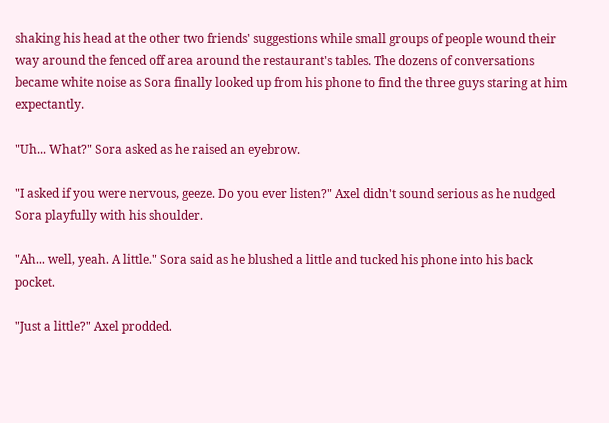shaking his head at the other two friends' suggestions while small groups of people wound their way around the fenced off area around the restaurant's tables. The dozens of conversations became white noise as Sora finally looked up from his phone to find the three guys staring at him expectantly.

"Uh... What?" Sora asked as he raised an eyebrow.

"I asked if you were nervous, geeze. Do you ever listen?" Axel didn't sound serious as he nudged Sora playfully with his shoulder.

"Ah... well, yeah. A little." Sora said as he blushed a little and tucked his phone into his back pocket.

"Just a little?" Axel prodded.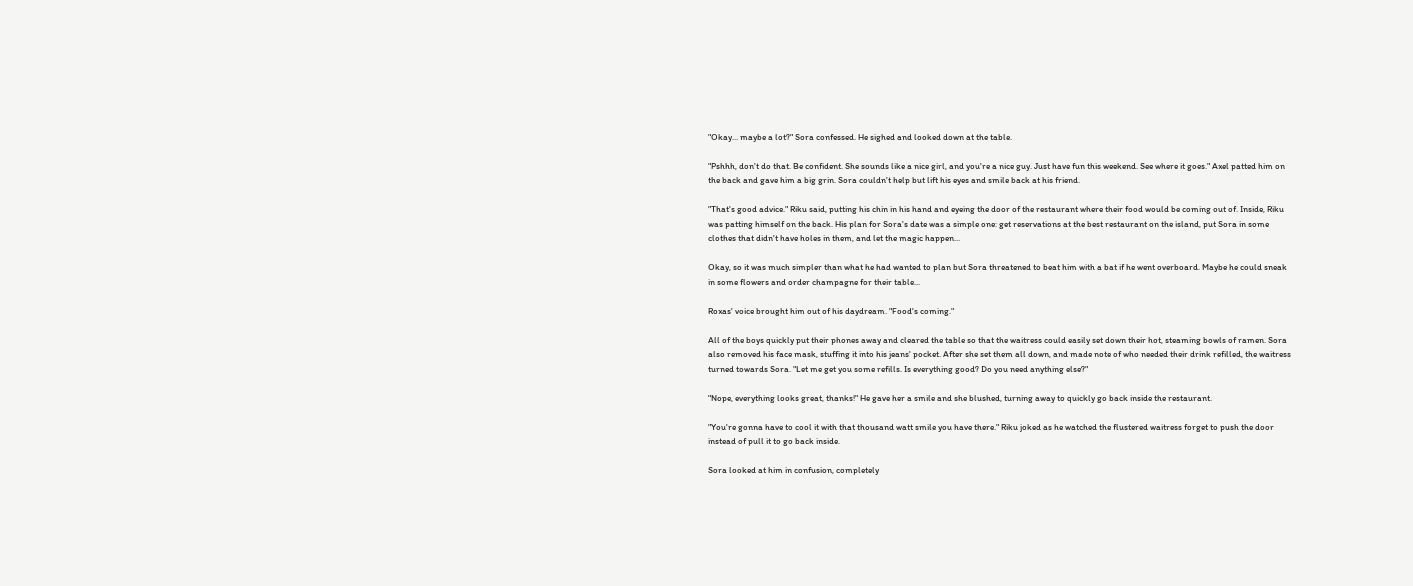"Okay... maybe a lot?" Sora confessed. He sighed and looked down at the table.

"Pshhh, don't do that. Be confident. She sounds like a nice girl, and you're a nice guy. Just have fun this weekend. See where it goes." Axel patted him on the back and gave him a big grin. Sora couldn't help but lift his eyes and smile back at his friend.

"That's good advice." Riku said, putting his chin in his hand and eyeing the door of the restaurant where their food would be coming out of. Inside, Riku was patting himself on the back. His plan for Sora's date was a simple one: get reservations at the best restaurant on the island, put Sora in some clothes that didn't have holes in them, and let the magic happen...

Okay, so it was much simpler than what he had wanted to plan but Sora threatened to beat him with a bat if he went overboard. Maybe he could sneak in some flowers and order champagne for their table...

Roxas' voice brought him out of his daydream. "Food's coming."

All of the boys quickly put their phones away and cleared the table so that the waitress could easily set down their hot, steaming bowls of ramen. Sora also removed his face mask, stuffing it into his jeans' pocket. After she set them all down, and made note of who needed their drink refilled, the waitress turned towards Sora. "Let me get you some refills. Is everything good? Do you need anything else?"

"Nope, everything looks great, thanks!" He gave her a smile and she blushed, turning away to quickly go back inside the restaurant.

"You're gonna have to cool it with that thousand watt smile you have there." Riku joked as he watched the flustered waitress forget to push the door instead of pull it to go back inside.

Sora looked at him in confusion, completely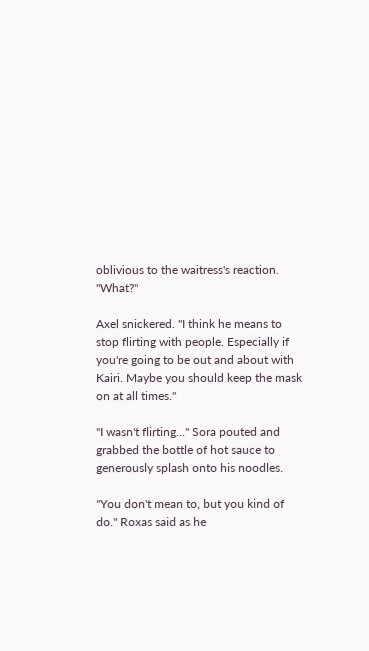oblivious to the waitress's reaction. "What?"

Axel snickered. "I think he means to stop flirting with people. Especially if you're going to be out and about with Kairi. Maybe you should keep the mask on at all times."

"I wasn't flirting..." Sora pouted and grabbed the bottle of hot sauce to generously splash onto his noodles.

"You don't mean to, but you kind of do." Roxas said as he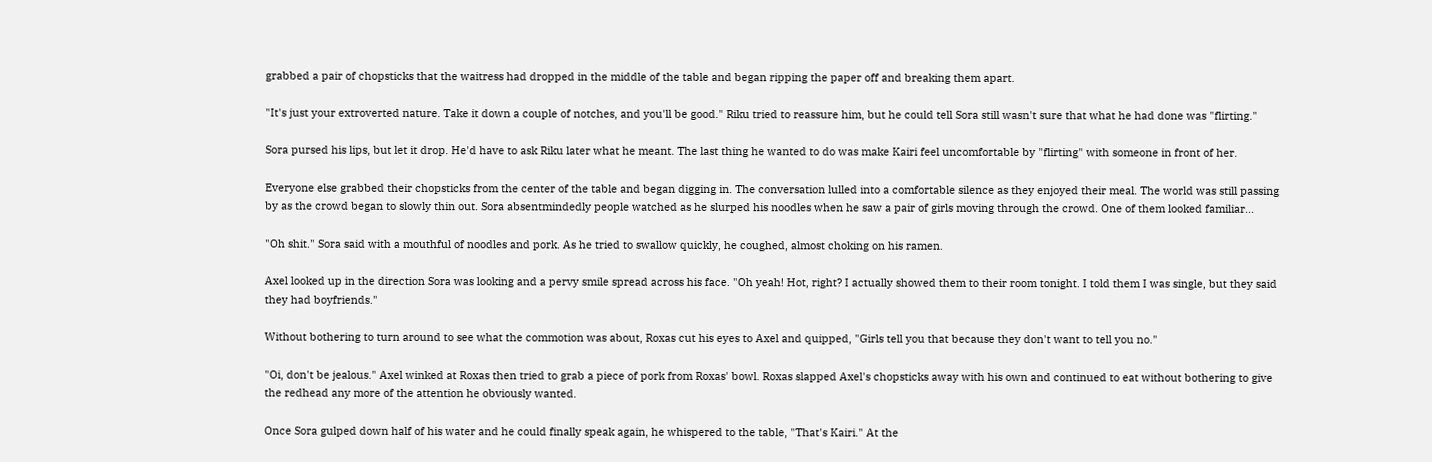grabbed a pair of chopsticks that the waitress had dropped in the middle of the table and began ripping the paper off and breaking them apart.

"It's just your extroverted nature. Take it down a couple of notches, and you'll be good." Riku tried to reassure him, but he could tell Sora still wasn't sure that what he had done was "flirting."

Sora pursed his lips, but let it drop. He'd have to ask Riku later what he meant. The last thing he wanted to do was make Kairi feel uncomfortable by "flirting" with someone in front of her.

Everyone else grabbed their chopsticks from the center of the table and began digging in. The conversation lulled into a comfortable silence as they enjoyed their meal. The world was still passing by as the crowd began to slowly thin out. Sora absentmindedly people watched as he slurped his noodles when he saw a pair of girls moving through the crowd. One of them looked familiar...

"Oh shit." Sora said with a mouthful of noodles and pork. As he tried to swallow quickly, he coughed, almost choking on his ramen.

Axel looked up in the direction Sora was looking and a pervy smile spread across his face. "Oh yeah! Hot, right? I actually showed them to their room tonight. I told them I was single, but they said they had boyfriends."

Without bothering to turn around to see what the commotion was about, Roxas cut his eyes to Axel and quipped, "Girls tell you that because they don't want to tell you no."

"Oi, don't be jealous." Axel winked at Roxas then tried to grab a piece of pork from Roxas' bowl. Roxas slapped Axel's chopsticks away with his own and continued to eat without bothering to give the redhead any more of the attention he obviously wanted.

Once Sora gulped down half of his water and he could finally speak again, he whispered to the table, "That's Kairi." At the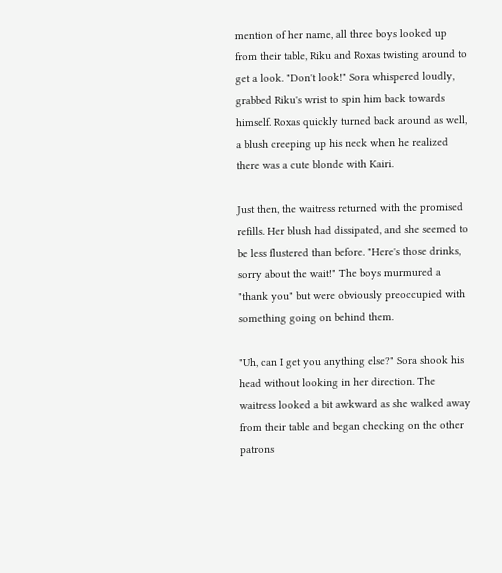mention of her name, all three boys looked up from their table, Riku and Roxas twisting around to get a look. "Don't look!" Sora whispered loudly, grabbed Riku's wrist to spin him back towards himself. Roxas quickly turned back around as well, a blush creeping up his neck when he realized there was a cute blonde with Kairi.

Just then, the waitress returned with the promised refills. Her blush had dissipated, and she seemed to be less flustered than before. "Here's those drinks, sorry about the wait!" The boys murmured a "thank you" but were obviously preoccupied with something going on behind them.

"Uh, can I get you anything else?" Sora shook his head without looking in her direction. The waitress looked a bit awkward as she walked away from their table and began checking on the other patrons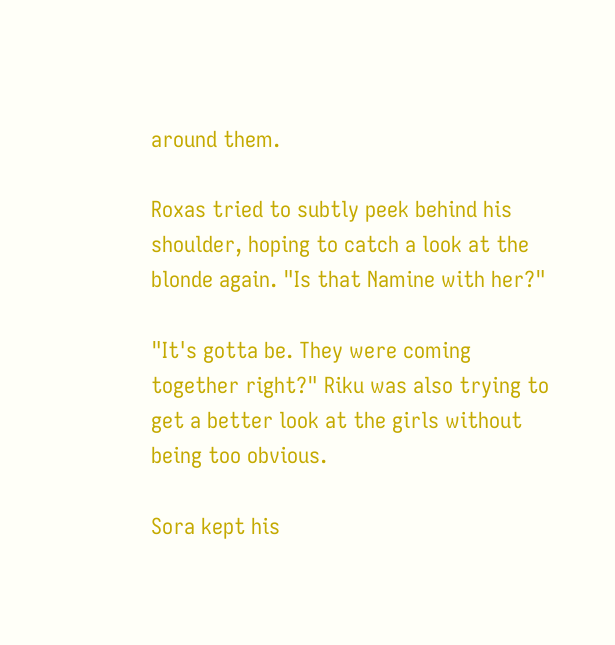around them.

Roxas tried to subtly peek behind his shoulder, hoping to catch a look at the blonde again. "Is that Namine with her?"

"It's gotta be. They were coming together right?" Riku was also trying to get a better look at the girls without being too obvious.

Sora kept his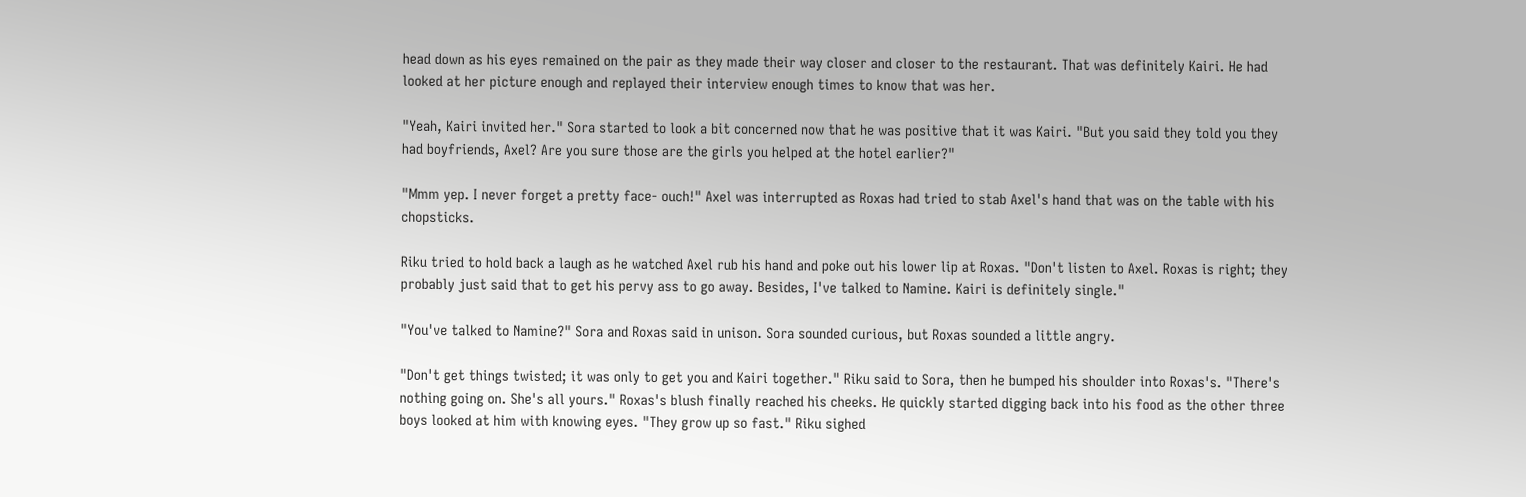head down as his eyes remained on the pair as they made their way closer and closer to the restaurant. That was definitely Kairi. He had looked at her picture enough and replayed their interview enough times to know that was her.

"Yeah, Kairi invited her." Sora started to look a bit concerned now that he was positive that it was Kairi. "But you said they told you they had boyfriends, Axel? Are you sure those are the girls you helped at the hotel earlier?"

"Mmm yep. I never forget a pretty face- ouch!" Axel was interrupted as Roxas had tried to stab Axel's hand that was on the table with his chopsticks.

Riku tried to hold back a laugh as he watched Axel rub his hand and poke out his lower lip at Roxas. "Don't listen to Axel. Roxas is right; they probably just said that to get his pervy ass to go away. Besides, I've talked to Namine. Kairi is definitely single."

"You've talked to Namine?" Sora and Roxas said in unison. Sora sounded curious, but Roxas sounded a little angry.

"Don't get things twisted; it was only to get you and Kairi together." Riku said to Sora, then he bumped his shoulder into Roxas's. "There's nothing going on. She's all yours." Roxas's blush finally reached his cheeks. He quickly started digging back into his food as the other three boys looked at him with knowing eyes. "They grow up so fast." Riku sighed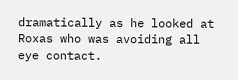dramatically as he looked at Roxas who was avoiding all eye contact.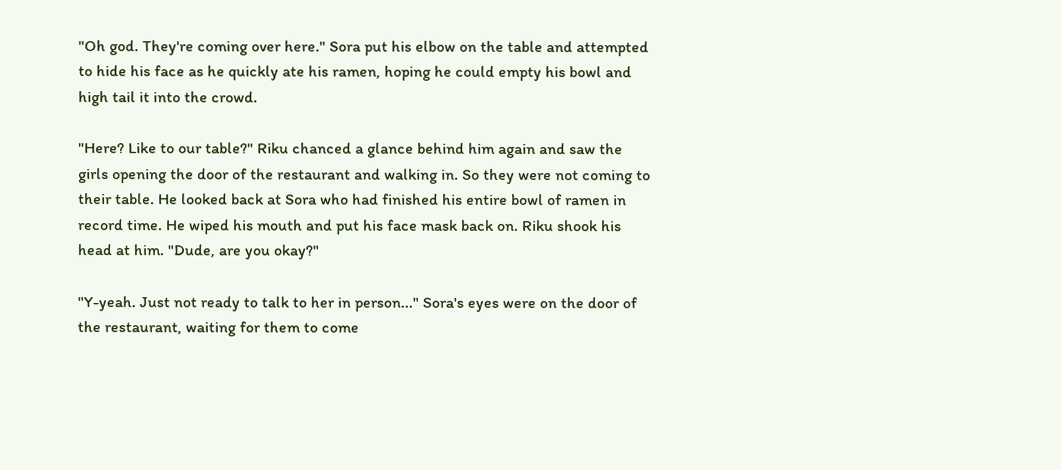"Oh god. They're coming over here." Sora put his elbow on the table and attempted to hide his face as he quickly ate his ramen, hoping he could empty his bowl and high tail it into the crowd.

"Here? Like to our table?" Riku chanced a glance behind him again and saw the girls opening the door of the restaurant and walking in. So they were not coming to their table. He looked back at Sora who had finished his entire bowl of ramen in record time. He wiped his mouth and put his face mask back on. Riku shook his head at him. "Dude, are you okay?"

"Y-yeah. Just not ready to talk to her in person..." Sora's eyes were on the door of the restaurant, waiting for them to come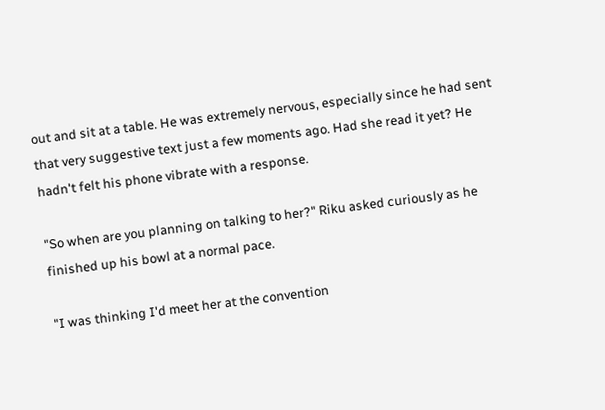out and sit at a table. He was extremely nervous, especially since he had sent that very suggestive text just a few moments ago. Had she read it yet? He hadn't felt his phone vibrate with a response.

"So when are you planning on talking to her?" Riku asked curiously as he finished up his bowl at a normal pace.

"I was thinking I'd meet her at the convention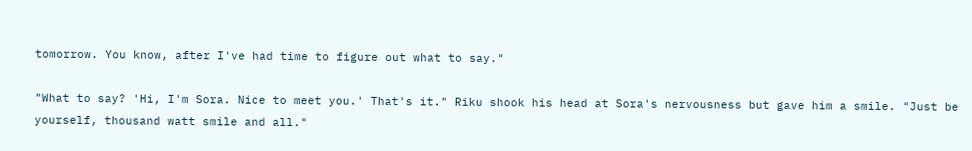tomorrow. You know, after I've had time to figure out what to say."

"What to say? 'Hi, I'm Sora. Nice to meet you.' That's it." Riku shook his head at Sora's nervousness but gave him a smile. "Just be yourself, thousand watt smile and all."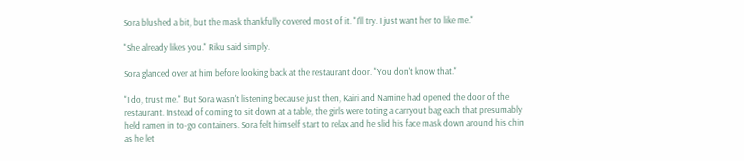Sora blushed a bit, but the mask thankfully covered most of it. "I'll try. I just want her to like me."

"She already likes you." Riku said simply.

Sora glanced over at him before looking back at the restaurant door. "You don't know that."

"I do, trust me." But Sora wasn't listening because just then, Kairi and Namine had opened the door of the restaurant. Instead of coming to sit down at a table, the girls were toting a carryout bag each that presumably held ramen in to-go containers. Sora felt himself start to relax and he slid his face mask down around his chin as he let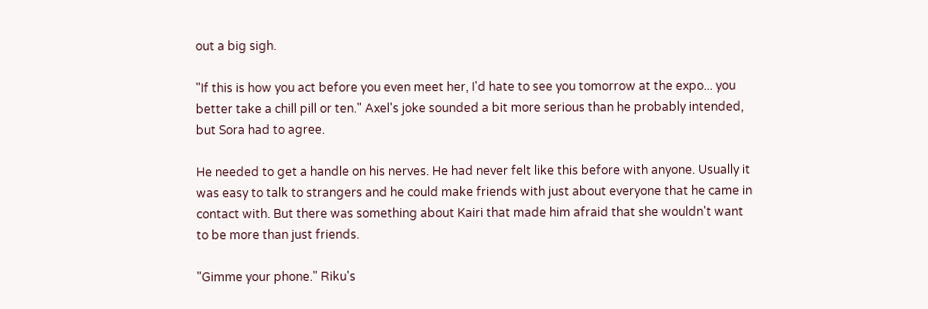out a big sigh.

"If this is how you act before you even meet her, I'd hate to see you tomorrow at the expo... you better take a chill pill or ten." Axel's joke sounded a bit more serious than he probably intended, but Sora had to agree.

He needed to get a handle on his nerves. He had never felt like this before with anyone. Usually it was easy to talk to strangers and he could make friends with just about everyone that he came in contact with. But there was something about Kairi that made him afraid that she wouldn't want to be more than just friends.

"Gimme your phone." Riku's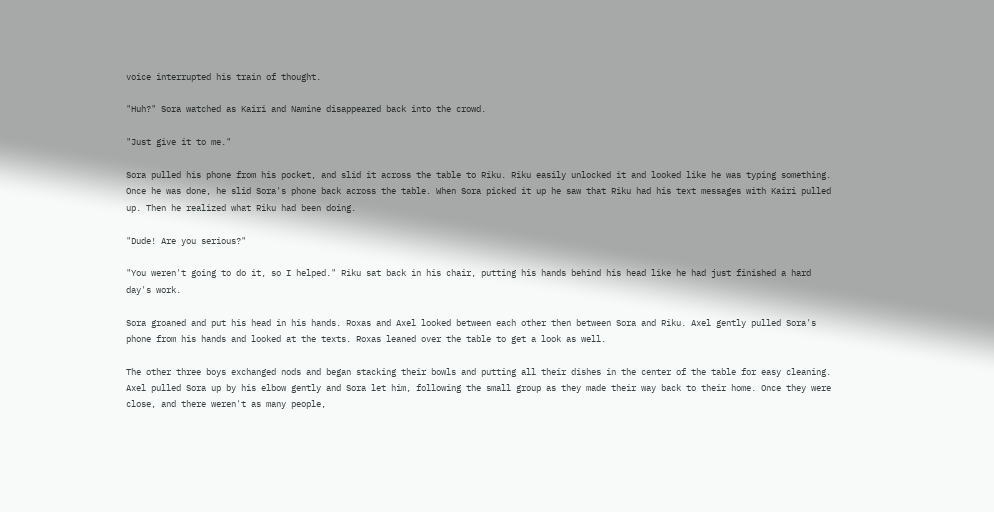voice interrupted his train of thought.

"Huh?" Sora watched as Kairi and Namine disappeared back into the crowd.

"Just give it to me."

Sora pulled his phone from his pocket, and slid it across the table to Riku. Riku easily unlocked it and looked like he was typing something. Once he was done, he slid Sora's phone back across the table. When Sora picked it up he saw that Riku had his text messages with Kairi pulled up. Then he realized what Riku had been doing.

"Dude! Are you serious?"

"You weren't going to do it, so I helped." Riku sat back in his chair, putting his hands behind his head like he had just finished a hard day's work.

Sora groaned and put his head in his hands. Roxas and Axel looked between each other then between Sora and Riku. Axel gently pulled Sora's phone from his hands and looked at the texts. Roxas leaned over the table to get a look as well.

The other three boys exchanged nods and began stacking their bowls and putting all their dishes in the center of the table for easy cleaning. Axel pulled Sora up by his elbow gently and Sora let him, following the small group as they made their way back to their home. Once they were close, and there weren't as many people,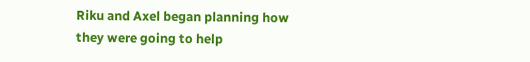Riku and Axel began planning how they were going to help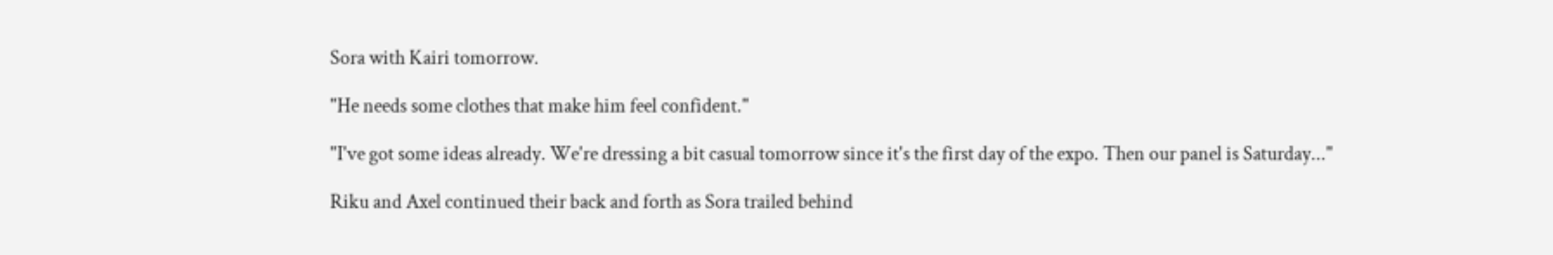Sora with Kairi tomorrow.

"He needs some clothes that make him feel confident."

"I've got some ideas already. We're dressing a bit casual tomorrow since it's the first day of the expo. Then our panel is Saturday..."

Riku and Axel continued their back and forth as Sora trailed behind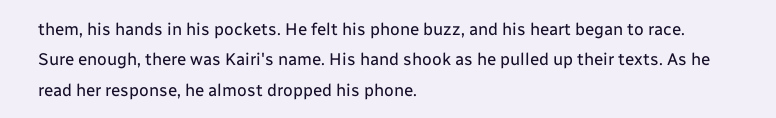them, his hands in his pockets. He felt his phone buzz, and his heart began to race. Sure enough, there was Kairi's name. His hand shook as he pulled up their texts. As he read her response, he almost dropped his phone.